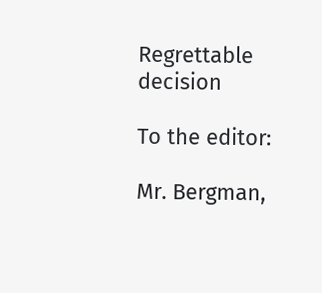Regrettable decision

To the editor:

Mr. Bergman,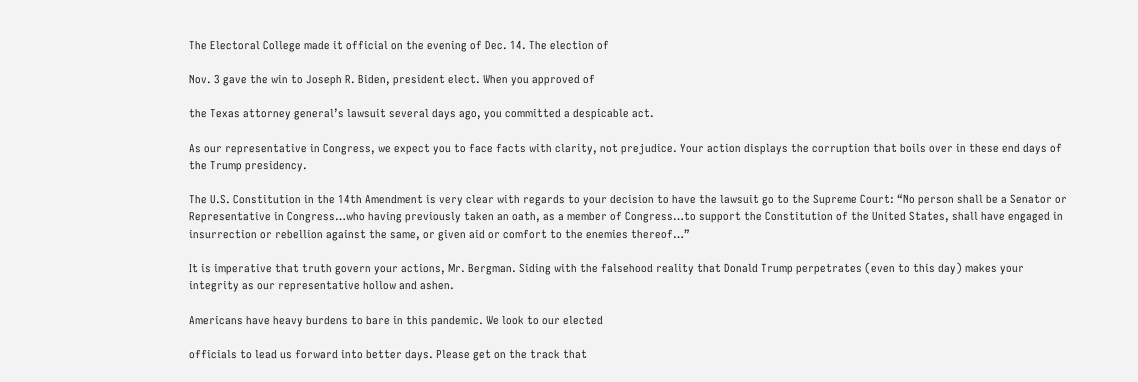The Electoral College made it official on the evening of Dec. 14. The election of

Nov. 3 gave the win to Joseph R. Biden, president elect. When you approved of

the Texas attorney general’s lawsuit several days ago, you committed a despicable act.

As our representative in Congress, we expect you to face facts with clarity, not prejudice. Your action displays the corruption that boils over in these end days of the Trump presidency.

The U.S. Constitution in the 14th Amendment is very clear with regards to your decision to have the lawsuit go to the Supreme Court: “No person shall be a Senator or Representative in Congress…who having previously taken an oath, as a member of Congress…to support the Constitution of the United States, shall have engaged in insurrection or rebellion against the same, or given aid or comfort to the enemies thereof…”

It is imperative that truth govern your actions, Mr. Bergman. Siding with the falsehood reality that Donald Trump perpetrates (even to this day) makes your integrity as our representative hollow and ashen.

Americans have heavy burdens to bare in this pandemic. We look to our elected

officials to lead us forward into better days. Please get on the track that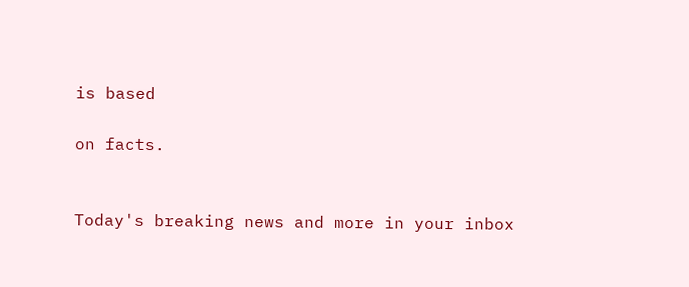is based

on facts.


Today's breaking news and more in your inbox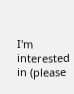I'm interested in (please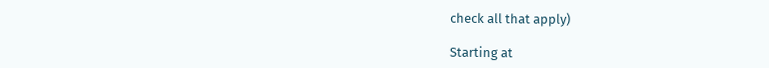check all that apply)

Starting at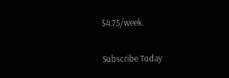$4.75/week.

Subscribe Today